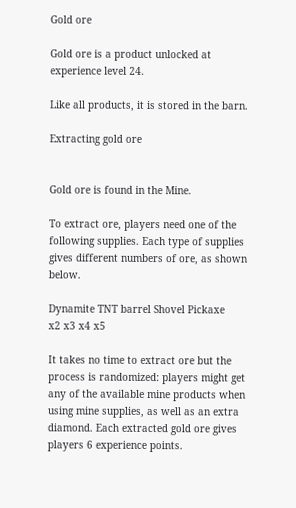Gold ore

Gold ore is a product unlocked at experience level 24.

Like all products, it is stored in the barn.

Extracting gold ore


Gold ore is found in the Mine.

To extract ore, players need one of the following supplies. Each type of supplies gives different numbers of ore, as shown below.

Dynamite TNT barrel Shovel Pickaxe
x2 x3 x4 x5

It takes no time to extract ore but the process is randomized: players might get any of the available mine products when using mine supplies, as well as an extra diamond. Each extracted gold ore gives players 6 experience points.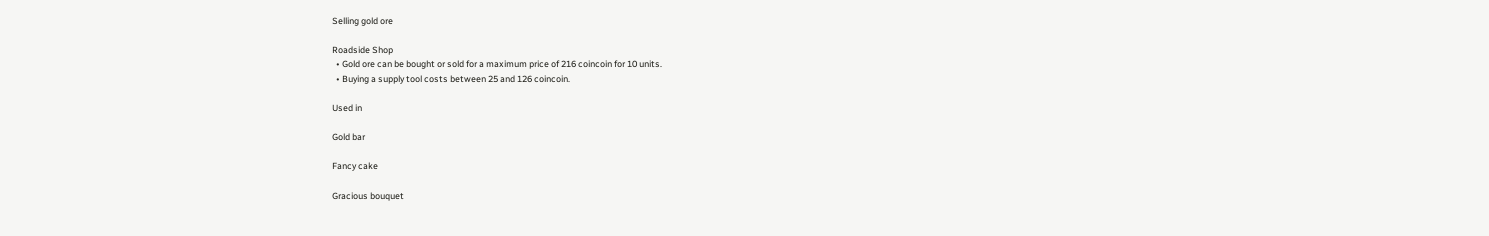Selling gold ore

Roadside Shop
  • Gold ore can be bought or sold for a maximum price of 216 coincoin for 10 units.
  • Buying a supply tool costs between 25 and 126 coincoin.

Used in

Gold bar

Fancy cake

Gracious bouquet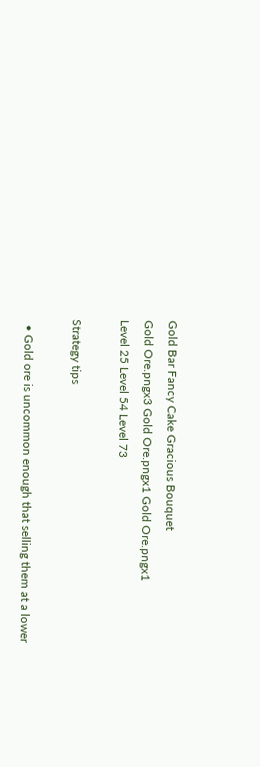Gold Bar Fancy Cake Gracious Bouquet
Gold Ore.pngx3 Gold Ore.pngx1 Gold Ore.pngx1
Level 25 Level 54 Level 73

Strategy tips

  • Gold ore is uncommon enough that selling them at a lower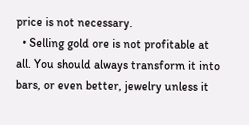price is not necessary.
  • Selling gold ore is not profitable at all. You should always transform it into bars, or even better, jewelry unless it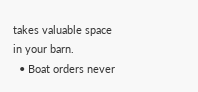takes valuable space in your barn.
  • Boat orders never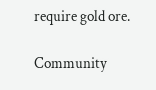require gold ore.

Community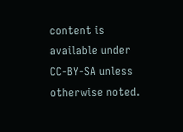content is available under CC-BY-SA unless otherwise noted.